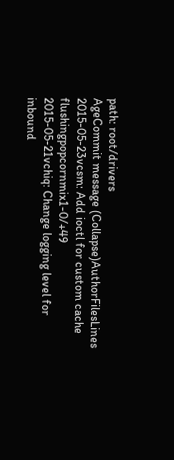path: root/drivers
AgeCommit message (Collapse)AuthorFilesLines
2015-05-23vcsm: Add ioctl for custom cache flushingpopcornmix1-0/+49
2015-05-21vchiq: Change logging level for inbound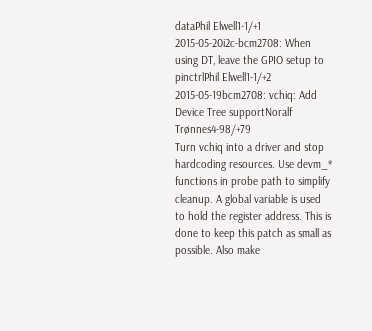dataPhil Elwell1-1/+1
2015-05-20i2c-bcm2708: When using DT, leave the GPIO setup to pinctrlPhil Elwell1-1/+2
2015-05-19bcm2708: vchiq: Add Device Tree supportNoralf Trønnes4-98/+79
Turn vchiq into a driver and stop hardcoding resources. Use devm_* functions in probe path to simplify cleanup. A global variable is used to hold the register address. This is done to keep this patch as small as possible. Also make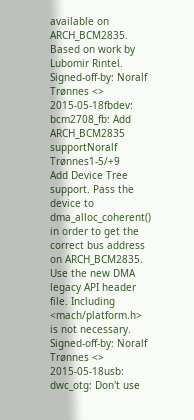available on ARCH_BCM2835. Based on work by Lubomir Rintel. Signed-off-by: Noralf Trønnes <>
2015-05-18fbdev: bcm2708_fb: Add ARCH_BCM2835 supportNoralf Trønnes1-5/+9
Add Device Tree support. Pass the device to dma_alloc_coherent() in order to get the correct bus address on ARCH_BCM2835. Use the new DMA legacy API header file. Including <mach/platform.h> is not necessary. Signed-off-by: Noralf Trønnes <>
2015-05-18usb: dwc_otg: Don't use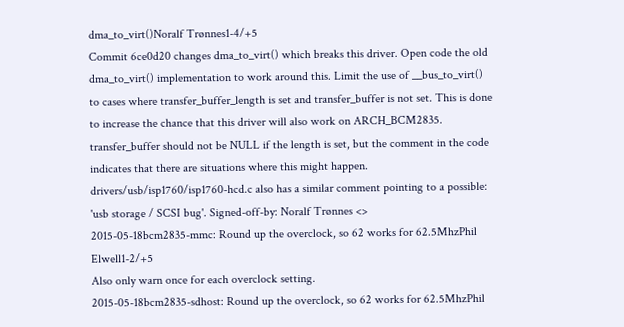dma_to_virt()Noralf Trønnes1-4/+5
Commit 6ce0d20 changes dma_to_virt() which breaks this driver. Open code the old dma_to_virt() implementation to work around this. Limit the use of __bus_to_virt() to cases where transfer_buffer_length is set and transfer_buffer is not set. This is done to increase the chance that this driver will also work on ARCH_BCM2835. transfer_buffer should not be NULL if the length is set, but the comment in the code indicates that there are situations where this might happen. drivers/usb/isp1760/isp1760-hcd.c also has a similar comment pointing to a possible: 'usb storage / SCSI bug'. Signed-off-by: Noralf Trønnes <>
2015-05-18bcm2835-mmc: Round up the overclock, so 62 works for 62.5MhzPhil Elwell1-2/+5
Also only warn once for each overclock setting.
2015-05-18bcm2835-sdhost: Round up the overclock, so 62 works for 62.5MhzPhil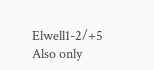Elwell1-2/+5
Also only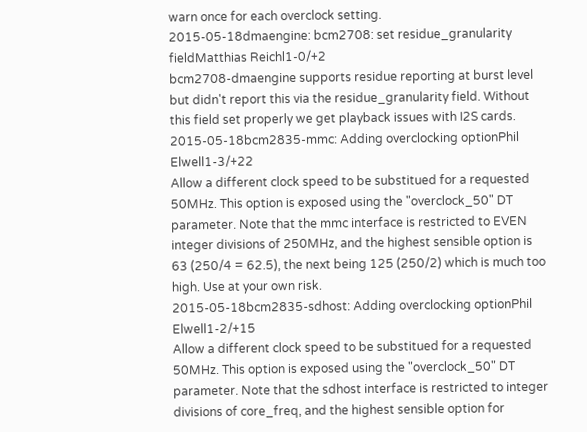warn once for each overclock setting.
2015-05-18dmaengine: bcm2708: set residue_granularity fieldMatthias Reichl1-0/+2
bcm2708-dmaengine supports residue reporting at burst level but didn't report this via the residue_granularity field. Without this field set properly we get playback issues with I2S cards.
2015-05-18bcm2835-mmc: Adding overclocking optionPhil Elwell1-3/+22
Allow a different clock speed to be substitued for a requested 50MHz. This option is exposed using the "overclock_50" DT parameter. Note that the mmc interface is restricted to EVEN integer divisions of 250MHz, and the highest sensible option is 63 (250/4 = 62.5), the next being 125 (250/2) which is much too high. Use at your own risk.
2015-05-18bcm2835-sdhost: Adding overclocking optionPhil Elwell1-2/+15
Allow a different clock speed to be substitued for a requested 50MHz. This option is exposed using the "overclock_50" DT parameter. Note that the sdhost interface is restricted to integer divisions of core_freq, and the highest sensible option for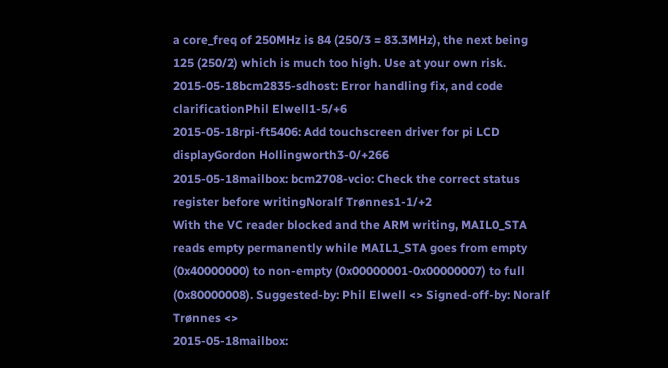a core_freq of 250MHz is 84 (250/3 = 83.3MHz), the next being 125 (250/2) which is much too high. Use at your own risk.
2015-05-18bcm2835-sdhost: Error handling fix, and code clarificationPhil Elwell1-5/+6
2015-05-18rpi-ft5406: Add touchscreen driver for pi LCD displayGordon Hollingworth3-0/+266
2015-05-18mailbox: bcm2708-vcio: Check the correct status register before writingNoralf Trønnes1-1/+2
With the VC reader blocked and the ARM writing, MAIL0_STA reads empty permanently while MAIL1_STA goes from empty (0x40000000) to non-empty (0x00000001-0x00000007) to full (0x80000008). Suggested-by: Phil Elwell <> Signed-off-by: Noralf Trønnes <>
2015-05-18mailbox: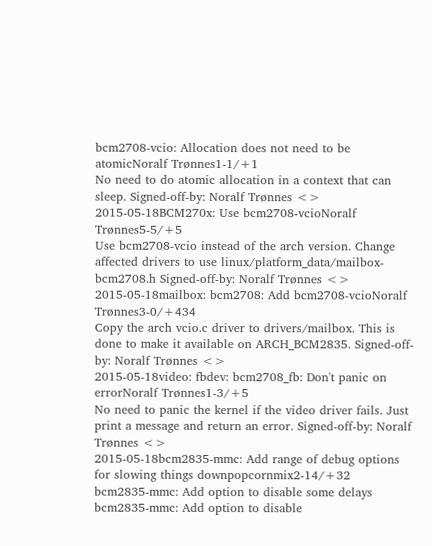bcm2708-vcio: Allocation does not need to be atomicNoralf Trønnes1-1/+1
No need to do atomic allocation in a context that can sleep. Signed-off-by: Noralf Trønnes <>
2015-05-18BCM270x: Use bcm2708-vcioNoralf Trønnes5-5/+5
Use bcm2708-vcio instead of the arch version. Change affected drivers to use linux/platform_data/mailbox-bcm2708.h Signed-off-by: Noralf Trønnes <>
2015-05-18mailbox: bcm2708: Add bcm2708-vcioNoralf Trønnes3-0/+434
Copy the arch vcio.c driver to drivers/mailbox. This is done to make it available on ARCH_BCM2835. Signed-off-by: Noralf Trønnes <>
2015-05-18video: fbdev: bcm2708_fb: Don't panic on errorNoralf Trønnes1-3/+5
No need to panic the kernel if the video driver fails. Just print a message and return an error. Signed-off-by: Noralf Trønnes <>
2015-05-18bcm2835-mmc: Add range of debug options for slowing things downpopcornmix2-14/+32
bcm2835-mmc: Add option to disable some delays bcm2835-mmc: Add option to disable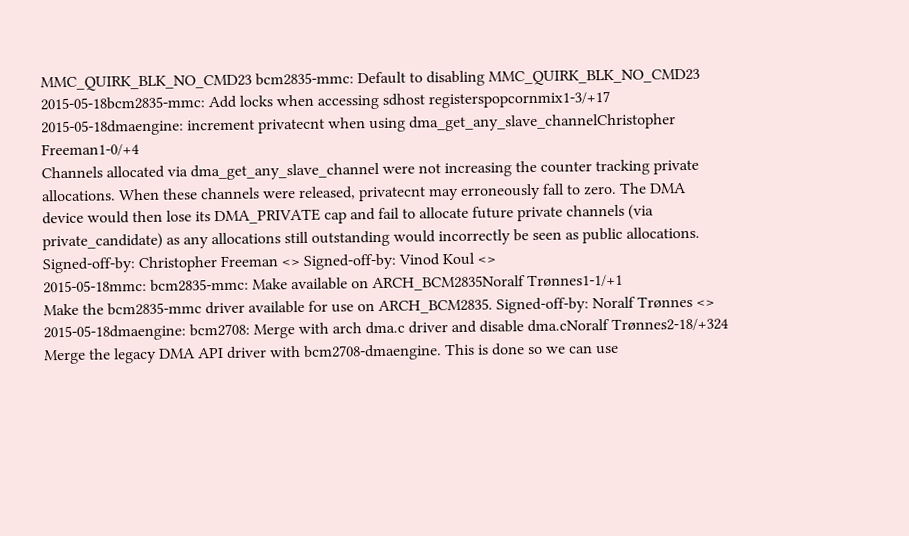MMC_QUIRK_BLK_NO_CMD23 bcm2835-mmc: Default to disabling MMC_QUIRK_BLK_NO_CMD23
2015-05-18bcm2835-mmc: Add locks when accessing sdhost registerspopcornmix1-3/+17
2015-05-18dmaengine: increment privatecnt when using dma_get_any_slave_channelChristopher Freeman1-0/+4
Channels allocated via dma_get_any_slave_channel were not increasing the counter tracking private allocations. When these channels were released, privatecnt may erroneously fall to zero. The DMA device would then lose its DMA_PRIVATE cap and fail to allocate future private channels (via private_candidate) as any allocations still outstanding would incorrectly be seen as public allocations. Signed-off-by: Christopher Freeman <> Signed-off-by: Vinod Koul <>
2015-05-18mmc: bcm2835-mmc: Make available on ARCH_BCM2835Noralf Trønnes1-1/+1
Make the bcm2835-mmc driver available for use on ARCH_BCM2835. Signed-off-by: Noralf Trønnes <>
2015-05-18dmaengine: bcm2708: Merge with arch dma.c driver and disable dma.cNoralf Trønnes2-18/+324
Merge the legacy DMA API driver with bcm2708-dmaengine. This is done so we can use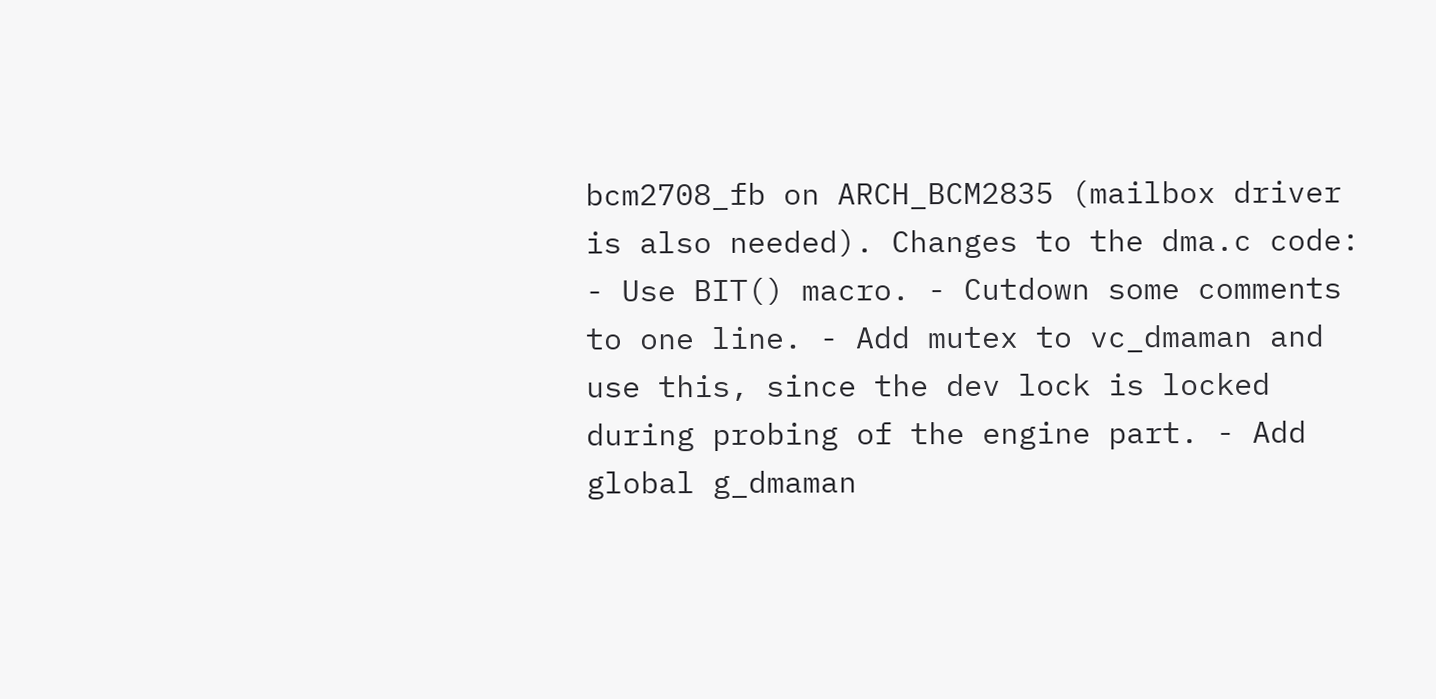bcm2708_fb on ARCH_BCM2835 (mailbox driver is also needed). Changes to the dma.c code: - Use BIT() macro. - Cutdown some comments to one line. - Add mutex to vc_dmaman and use this, since the dev lock is locked during probing of the engine part. - Add global g_dmaman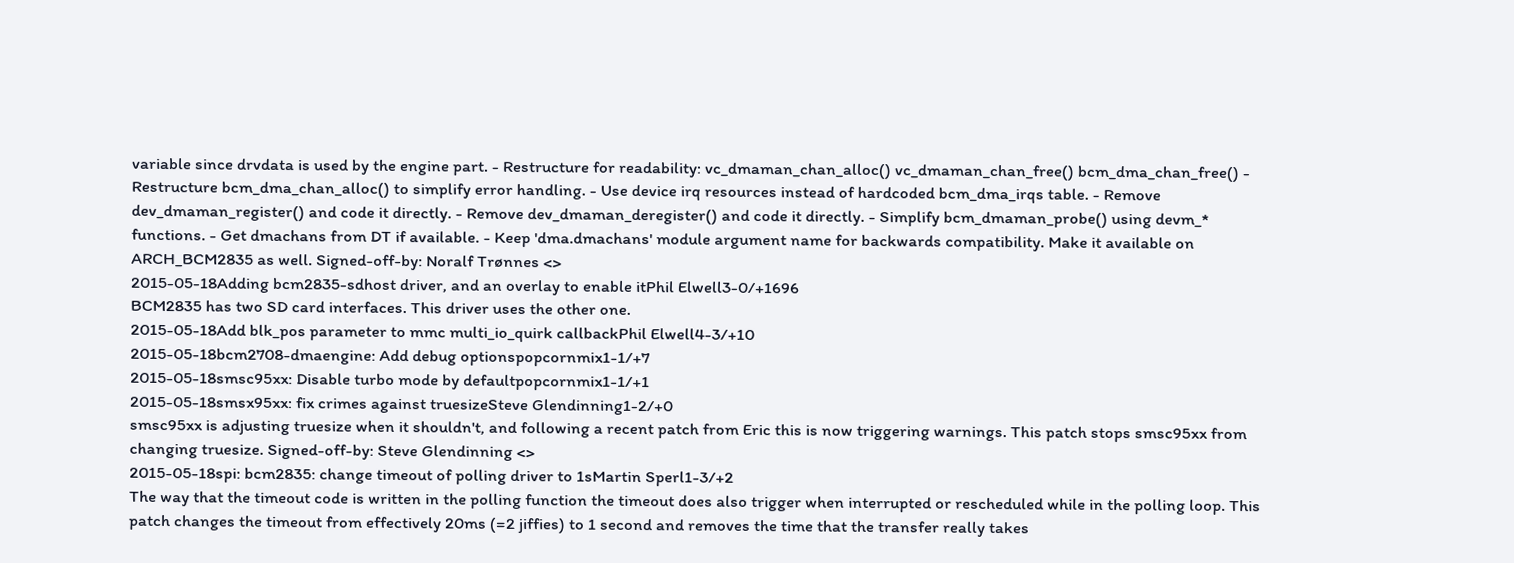variable since drvdata is used by the engine part. - Restructure for readability: vc_dmaman_chan_alloc() vc_dmaman_chan_free() bcm_dma_chan_free() - Restructure bcm_dma_chan_alloc() to simplify error handling. - Use device irq resources instead of hardcoded bcm_dma_irqs table. - Remove dev_dmaman_register() and code it directly. - Remove dev_dmaman_deregister() and code it directly. - Simplify bcm_dmaman_probe() using devm_* functions. - Get dmachans from DT if available. - Keep 'dma.dmachans' module argument name for backwards compatibility. Make it available on ARCH_BCM2835 as well. Signed-off-by: Noralf Trønnes <>
2015-05-18Adding bcm2835-sdhost driver, and an overlay to enable itPhil Elwell3-0/+1696
BCM2835 has two SD card interfaces. This driver uses the other one.
2015-05-18Add blk_pos parameter to mmc multi_io_quirk callbackPhil Elwell4-3/+10
2015-05-18bcm2708-dmaengine: Add debug optionspopcornmix1-1/+7
2015-05-18smsc95xx: Disable turbo mode by defaultpopcornmix1-1/+1
2015-05-18smsx95xx: fix crimes against truesizeSteve Glendinning1-2/+0
smsc95xx is adjusting truesize when it shouldn't, and following a recent patch from Eric this is now triggering warnings. This patch stops smsc95xx from changing truesize. Signed-off-by: Steve Glendinning <>
2015-05-18spi: bcm2835: change timeout of polling driver to 1sMartin Sperl1-3/+2
The way that the timeout code is written in the polling function the timeout does also trigger when interrupted or rescheduled while in the polling loop. This patch changes the timeout from effectively 20ms (=2 jiffies) to 1 second and removes the time that the transfer really takes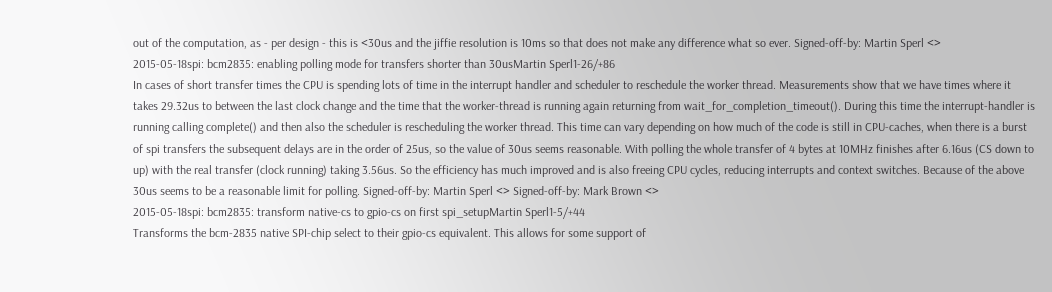out of the computation, as - per design - this is <30us and the jiffie resolution is 10ms so that does not make any difference what so ever. Signed-off-by: Martin Sperl <>
2015-05-18spi: bcm2835: enabling polling mode for transfers shorter than 30usMartin Sperl1-26/+86
In cases of short transfer times the CPU is spending lots of time in the interrupt handler and scheduler to reschedule the worker thread. Measurements show that we have times where it takes 29.32us to between the last clock change and the time that the worker-thread is running again returning from wait_for_completion_timeout(). During this time the interrupt-handler is running calling complete() and then also the scheduler is rescheduling the worker thread. This time can vary depending on how much of the code is still in CPU-caches, when there is a burst of spi transfers the subsequent delays are in the order of 25us, so the value of 30us seems reasonable. With polling the whole transfer of 4 bytes at 10MHz finishes after 6.16us (CS down to up) with the real transfer (clock running) taking 3.56us. So the efficiency has much improved and is also freeing CPU cycles, reducing interrupts and context switches. Because of the above 30us seems to be a reasonable limit for polling. Signed-off-by: Martin Sperl <> Signed-off-by: Mark Brown <>
2015-05-18spi: bcm2835: transform native-cs to gpio-cs on first spi_setupMartin Sperl1-5/+44
Transforms the bcm-2835 native SPI-chip select to their gpio-cs equivalent. This allows for some support of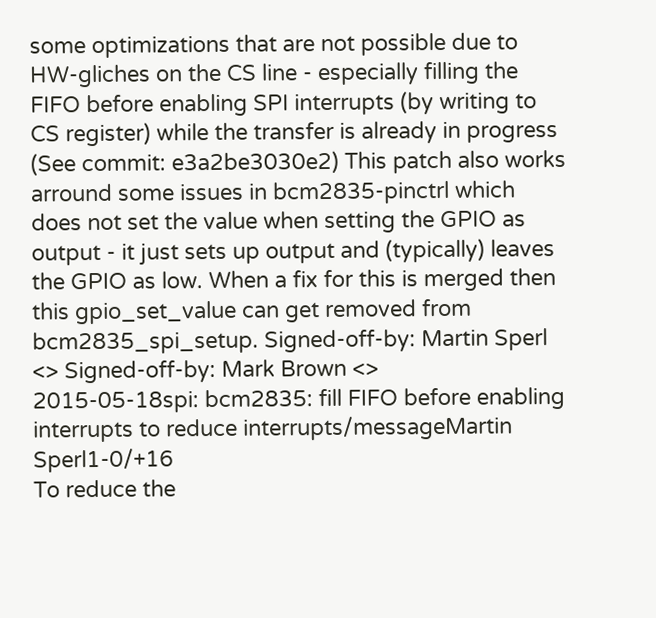some optimizations that are not possible due to HW-gliches on the CS line - especially filling the FIFO before enabling SPI interrupts (by writing to CS register) while the transfer is already in progress (See commit: e3a2be3030e2) This patch also works arround some issues in bcm2835-pinctrl which does not set the value when setting the GPIO as output - it just sets up output and (typically) leaves the GPIO as low. When a fix for this is merged then this gpio_set_value can get removed from bcm2835_spi_setup. Signed-off-by: Martin Sperl <> Signed-off-by: Mark Brown <>
2015-05-18spi: bcm2835: fill FIFO before enabling interrupts to reduce interrupts/messageMartin Sperl1-0/+16
To reduce the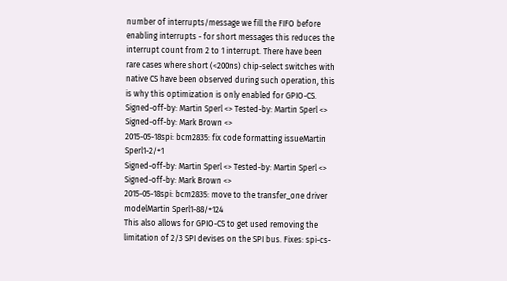number of interrupts/message we fill the FIFO before enabling interrupts - for short messages this reduces the interrupt count from 2 to 1 interrupt. There have been rare cases where short (<200ns) chip-select switches with native CS have been observed during such operation, this is why this optimization is only enabled for GPIO-CS. Signed-off-by: Martin Sperl <> Tested-by: Martin Sperl <> Signed-off-by: Mark Brown <>
2015-05-18spi: bcm2835: fix code formatting issueMartin Sperl1-2/+1
Signed-off-by: Martin Sperl <> Tested-by: Martin Sperl <> Signed-off-by: Mark Brown <>
2015-05-18spi: bcm2835: move to the transfer_one driver modelMartin Sperl1-88/+124
This also allows for GPIO-CS to get used removing the limitation of 2/3 SPI devises on the SPI bus. Fixes: spi-cs-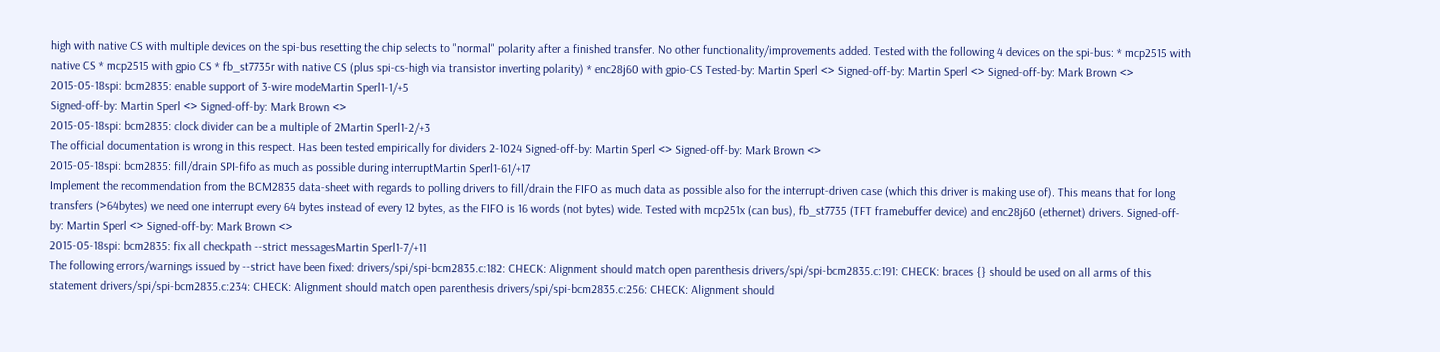high with native CS with multiple devices on the spi-bus resetting the chip selects to "normal" polarity after a finished transfer. No other functionality/improvements added. Tested with the following 4 devices on the spi-bus: * mcp2515 with native CS * mcp2515 with gpio CS * fb_st7735r with native CS (plus spi-cs-high via transistor inverting polarity) * enc28j60 with gpio-CS Tested-by: Martin Sperl <> Signed-off-by: Martin Sperl <> Signed-off-by: Mark Brown <>
2015-05-18spi: bcm2835: enable support of 3-wire modeMartin Sperl1-1/+5
Signed-off-by: Martin Sperl <> Signed-off-by: Mark Brown <>
2015-05-18spi: bcm2835: clock divider can be a multiple of 2Martin Sperl1-2/+3
The official documentation is wrong in this respect. Has been tested empirically for dividers 2-1024 Signed-off-by: Martin Sperl <> Signed-off-by: Mark Brown <>
2015-05-18spi: bcm2835: fill/drain SPI-fifo as much as possible during interruptMartin Sperl1-61/+17
Implement the recommendation from the BCM2835 data-sheet with regards to polling drivers to fill/drain the FIFO as much data as possible also for the interrupt-driven case (which this driver is making use of). This means that for long transfers (>64bytes) we need one interrupt every 64 bytes instead of every 12 bytes, as the FIFO is 16 words (not bytes) wide. Tested with mcp251x (can bus), fb_st7735 (TFT framebuffer device) and enc28j60 (ethernet) drivers. Signed-off-by: Martin Sperl <> Signed-off-by: Mark Brown <>
2015-05-18spi: bcm2835: fix all checkpath --strict messagesMartin Sperl1-7/+11
The following errors/warnings issued by --strict have been fixed: drivers/spi/spi-bcm2835.c:182: CHECK: Alignment should match open parenthesis drivers/spi/spi-bcm2835.c:191: CHECK: braces {} should be used on all arms of this statement drivers/spi/spi-bcm2835.c:234: CHECK: Alignment should match open parenthesis drivers/spi/spi-bcm2835.c:256: CHECK: Alignment should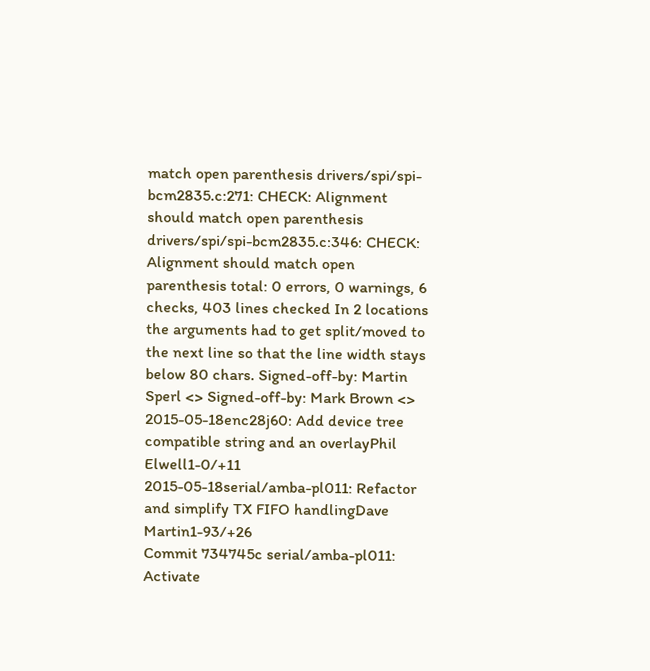match open parenthesis drivers/spi/spi-bcm2835.c:271: CHECK: Alignment should match open parenthesis drivers/spi/spi-bcm2835.c:346: CHECK: Alignment should match open parenthesis total: 0 errors, 0 warnings, 6 checks, 403 lines checked In 2 locations the arguments had to get split/moved to the next line so that the line width stays below 80 chars. Signed-off-by: Martin Sperl <> Signed-off-by: Mark Brown <>
2015-05-18enc28j60: Add device tree compatible string and an overlayPhil Elwell1-0/+11
2015-05-18serial/amba-pl011: Refactor and simplify TX FIFO handlingDave Martin1-93/+26
Commit 734745c serial/amba-pl011: Activate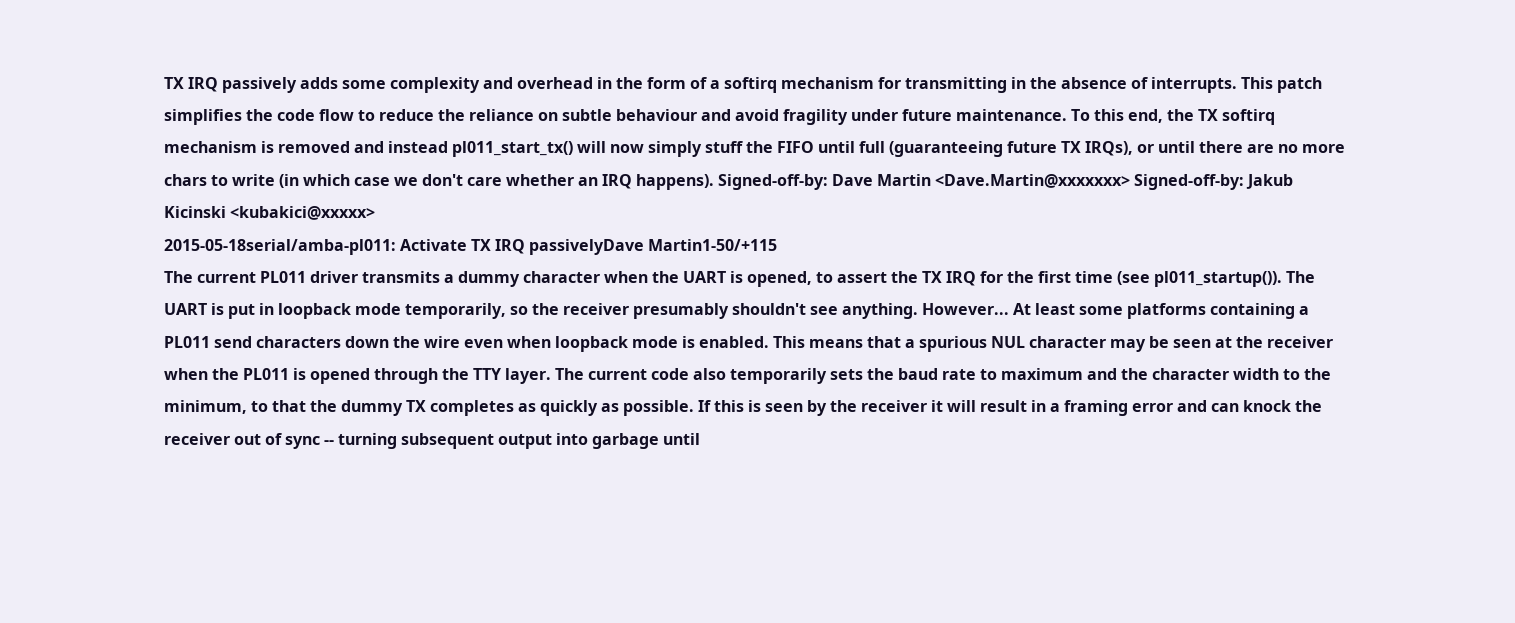TX IRQ passively adds some complexity and overhead in the form of a softirq mechanism for transmitting in the absence of interrupts. This patch simplifies the code flow to reduce the reliance on subtle behaviour and avoid fragility under future maintenance. To this end, the TX softirq mechanism is removed and instead pl011_start_tx() will now simply stuff the FIFO until full (guaranteeing future TX IRQs), or until there are no more chars to write (in which case we don't care whether an IRQ happens). Signed-off-by: Dave Martin <Dave.Martin@xxxxxxx> Signed-off-by: Jakub Kicinski <kubakici@xxxxx>
2015-05-18serial/amba-pl011: Activate TX IRQ passivelyDave Martin1-50/+115
The current PL011 driver transmits a dummy character when the UART is opened, to assert the TX IRQ for the first time (see pl011_startup()). The UART is put in loopback mode temporarily, so the receiver presumably shouldn't see anything. However... At least some platforms containing a PL011 send characters down the wire even when loopback mode is enabled. This means that a spurious NUL character may be seen at the receiver when the PL011 is opened through the TTY layer. The current code also temporarily sets the baud rate to maximum and the character width to the minimum, to that the dummy TX completes as quickly as possible. If this is seen by the receiver it will result in a framing error and can knock the receiver out of sync -- turning subsequent output into garbage until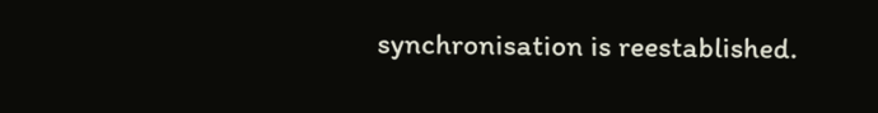synchronisation is reestablished.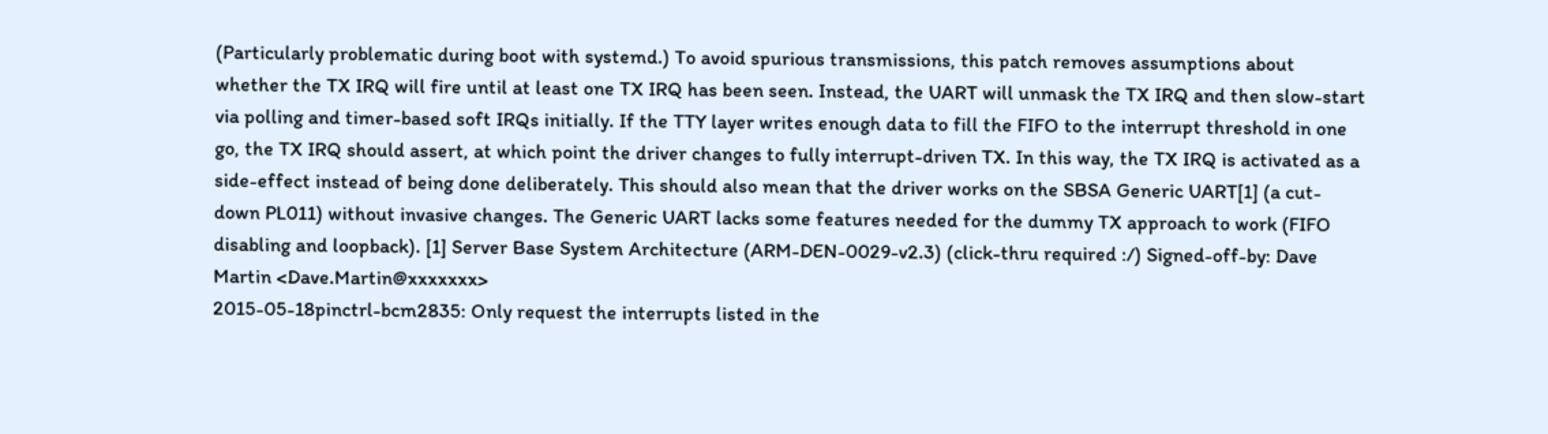(Particularly problematic during boot with systemd.) To avoid spurious transmissions, this patch removes assumptions about whether the TX IRQ will fire until at least one TX IRQ has been seen. Instead, the UART will unmask the TX IRQ and then slow-start via polling and timer-based soft IRQs initially. If the TTY layer writes enough data to fill the FIFO to the interrupt threshold in one go, the TX IRQ should assert, at which point the driver changes to fully interrupt-driven TX. In this way, the TX IRQ is activated as a side-effect instead of being done deliberately. This should also mean that the driver works on the SBSA Generic UART[1] (a cut-down PL011) without invasive changes. The Generic UART lacks some features needed for the dummy TX approach to work (FIFO disabling and loopback). [1] Server Base System Architecture (ARM-DEN-0029-v2.3) (click-thru required :/) Signed-off-by: Dave Martin <Dave.Martin@xxxxxxx>
2015-05-18pinctrl-bcm2835: Only request the interrupts listed in the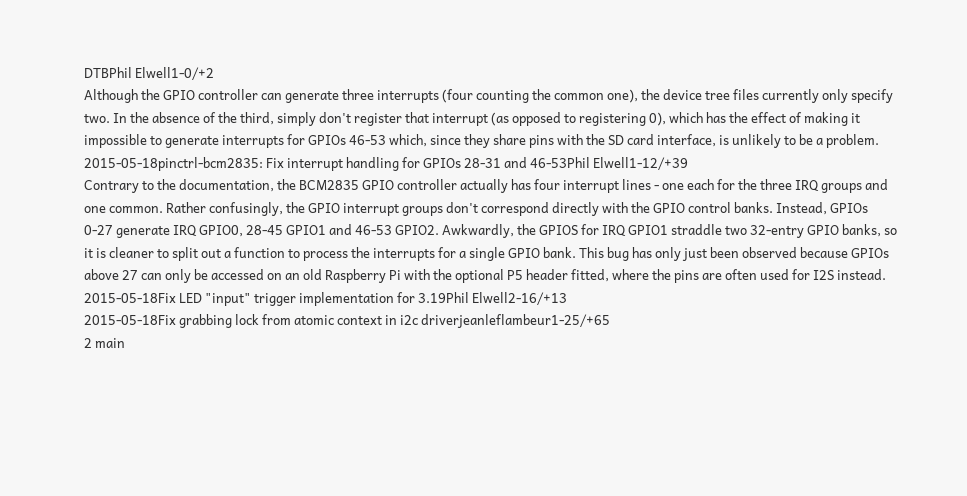DTBPhil Elwell1-0/+2
Although the GPIO controller can generate three interrupts (four counting the common one), the device tree files currently only specify two. In the absence of the third, simply don't register that interrupt (as opposed to registering 0), which has the effect of making it impossible to generate interrupts for GPIOs 46-53 which, since they share pins with the SD card interface, is unlikely to be a problem.
2015-05-18pinctrl-bcm2835: Fix interrupt handling for GPIOs 28-31 and 46-53Phil Elwell1-12/+39
Contrary to the documentation, the BCM2835 GPIO controller actually has four interrupt lines - one each for the three IRQ groups and one common. Rather confusingly, the GPIO interrupt groups don't correspond directly with the GPIO control banks. Instead, GPIOs 0-27 generate IRQ GPIO0, 28-45 GPIO1 and 46-53 GPIO2. Awkwardly, the GPIOS for IRQ GPIO1 straddle two 32-entry GPIO banks, so it is cleaner to split out a function to process the interrupts for a single GPIO bank. This bug has only just been observed because GPIOs above 27 can only be accessed on an old Raspberry Pi with the optional P5 header fitted, where the pins are often used for I2S instead.
2015-05-18Fix LED "input" trigger implementation for 3.19Phil Elwell2-16/+13
2015-05-18Fix grabbing lock from atomic context in i2c driverjeanleflambeur1-25/+65
2 main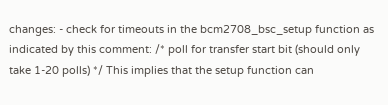changes: - check for timeouts in the bcm2708_bsc_setup function as indicated by this comment: /* poll for transfer start bit (should only take 1-20 polls) */ This implies that the setup function can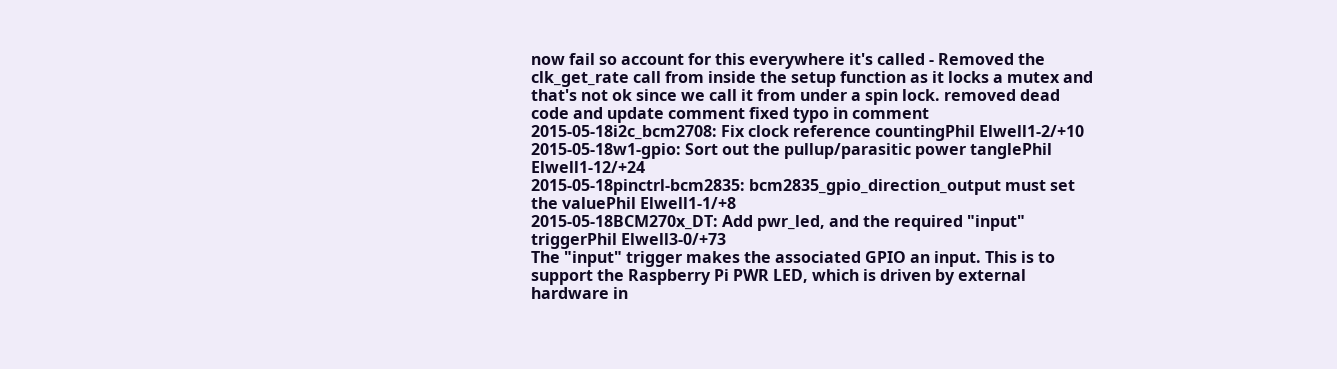now fail so account for this everywhere it's called - Removed the clk_get_rate call from inside the setup function as it locks a mutex and that's not ok since we call it from under a spin lock. removed dead code and update comment fixed typo in comment
2015-05-18i2c_bcm2708: Fix clock reference countingPhil Elwell1-2/+10
2015-05-18w1-gpio: Sort out the pullup/parasitic power tanglePhil Elwell1-12/+24
2015-05-18pinctrl-bcm2835: bcm2835_gpio_direction_output must set the valuePhil Elwell1-1/+8
2015-05-18BCM270x_DT: Add pwr_led, and the required "input" triggerPhil Elwell3-0/+73
The "input" trigger makes the associated GPIO an input. This is to support the Raspberry Pi PWR LED, which is driven by external hardware in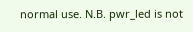normal use. N.B. pwr_led is not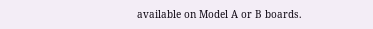available on Model A or B boards.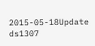2015-05-18Update ds1307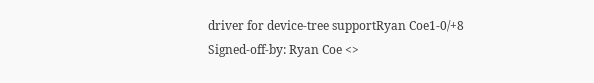driver for device-tree supportRyan Coe1-0/+8
Signed-off-by: Ryan Coe <>